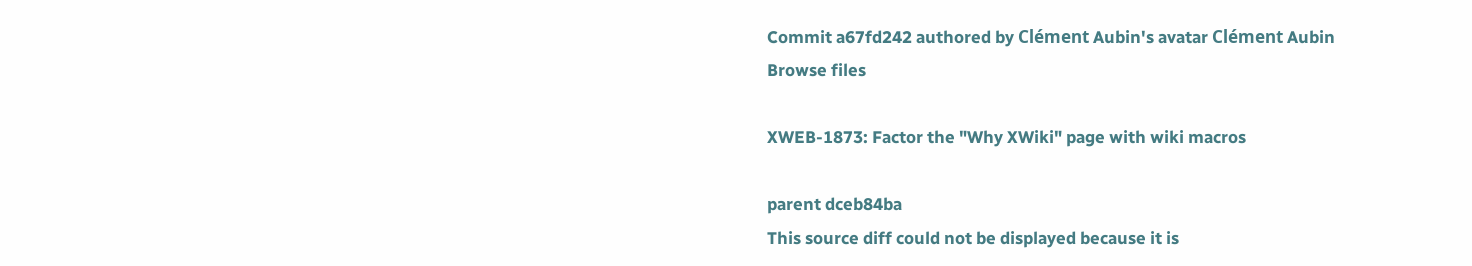Commit a67fd242 authored by Clément Aubin's avatar Clément Aubin
Browse files

XWEB-1873: Factor the "Why XWiki" page with wiki macros

parent dceb84ba
This source diff could not be displayed because it is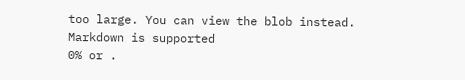too large. You can view the blob instead.
Markdown is supported
0% or .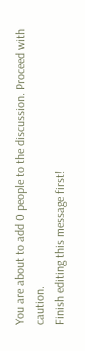You are about to add 0 people to the discussion. Proceed with caution.
Finish editing this message first!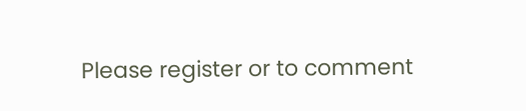Please register or to comment